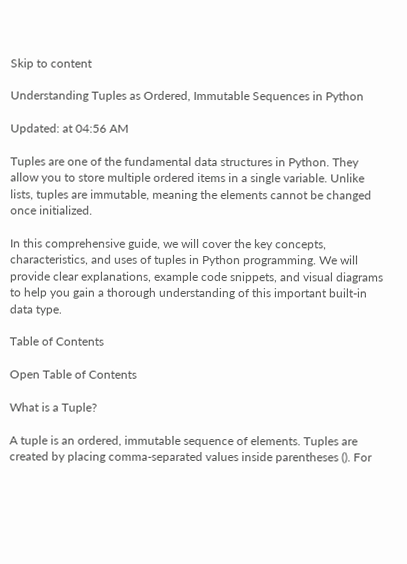Skip to content

Understanding Tuples as Ordered, Immutable Sequences in Python

Updated: at 04:56 AM

Tuples are one of the fundamental data structures in Python. They allow you to store multiple ordered items in a single variable. Unlike lists, tuples are immutable, meaning the elements cannot be changed once initialized.

In this comprehensive guide, we will cover the key concepts, characteristics, and uses of tuples in Python programming. We will provide clear explanations, example code snippets, and visual diagrams to help you gain a thorough understanding of this important built-in data type.

Table of Contents

Open Table of Contents

What is a Tuple?

A tuple is an ordered, immutable sequence of elements. Tuples are created by placing comma-separated values inside parentheses (). For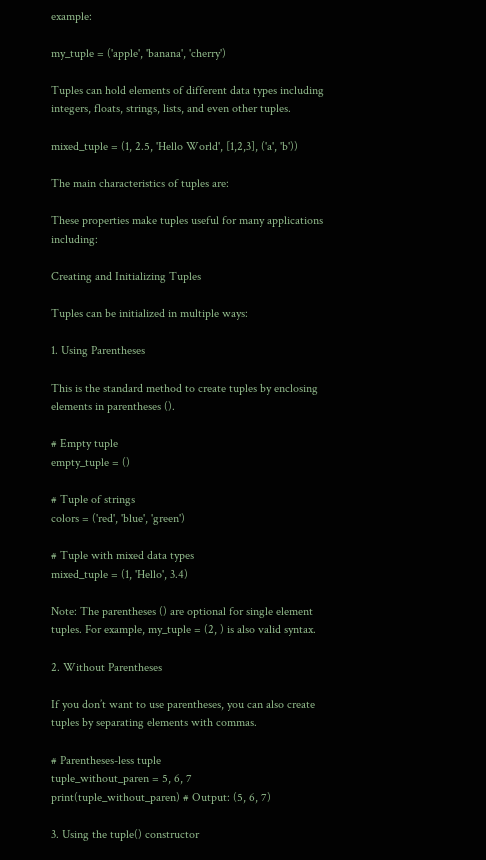example:

my_tuple = ('apple', 'banana', 'cherry')

Tuples can hold elements of different data types including integers, floats, strings, lists, and even other tuples.

mixed_tuple = (1, 2.5, 'Hello World', [1,2,3], ('a', 'b'))

The main characteristics of tuples are:

These properties make tuples useful for many applications including:

Creating and Initializing Tuples

Tuples can be initialized in multiple ways:

1. Using Parentheses

This is the standard method to create tuples by enclosing elements in parentheses ().

# Empty tuple
empty_tuple = ()

# Tuple of strings
colors = ('red', 'blue', 'green')

# Tuple with mixed data types
mixed_tuple = (1, 'Hello', 3.4)

Note: The parentheses () are optional for single element tuples. For example, my_tuple = (2, ) is also valid syntax.

2. Without Parentheses

If you don’t want to use parentheses, you can also create tuples by separating elements with commas.

# Parentheses-less tuple
tuple_without_paren = 5, 6, 7
print(tuple_without_paren) # Output: (5, 6, 7)

3. Using the tuple() constructor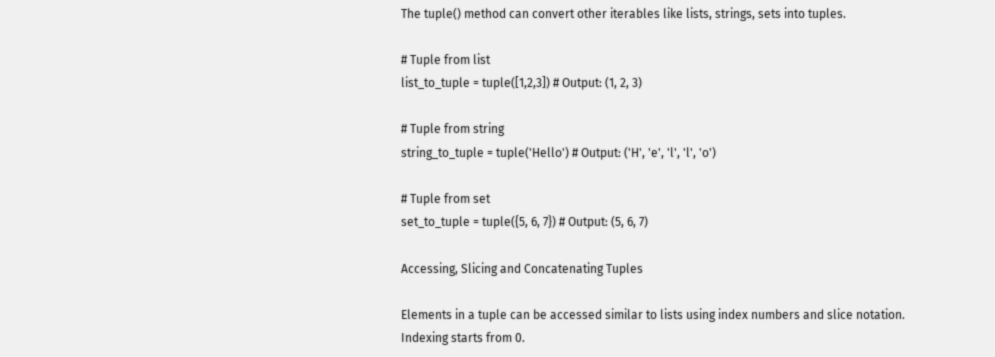The tuple() method can convert other iterables like lists, strings, sets into tuples.

# Tuple from list
list_to_tuple = tuple([1,2,3]) # Output: (1, 2, 3)

# Tuple from string
string_to_tuple = tuple('Hello') # Output: ('H', 'e', 'l', 'l', 'o')

# Tuple from set
set_to_tuple = tuple({5, 6, 7}) # Output: (5, 6, 7)

Accessing, Slicing and Concatenating Tuples

Elements in a tuple can be accessed similar to lists using index numbers and slice notation. Indexing starts from 0.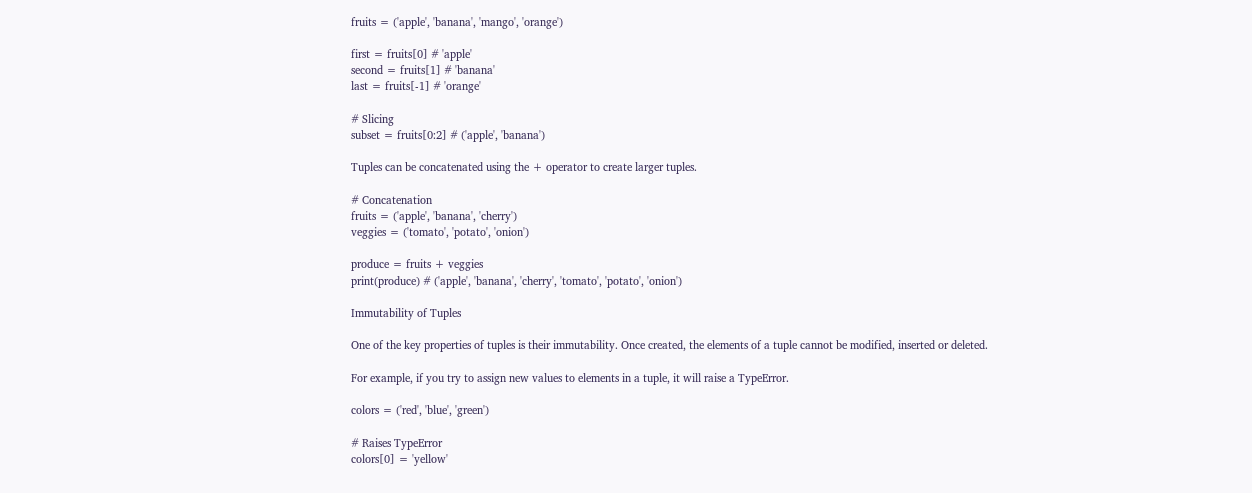fruits = ('apple', 'banana', 'mango', 'orange')

first = fruits[0] # 'apple'
second = fruits[1] # 'banana'
last = fruits[-1] # 'orange'

# Slicing
subset = fruits[0:2] # ('apple', 'banana')

Tuples can be concatenated using the + operator to create larger tuples.

# Concatenation
fruits = ('apple', 'banana', 'cherry')
veggies = ('tomato', 'potato', 'onion')

produce = fruits + veggies
print(produce) # ('apple', 'banana', 'cherry', 'tomato', 'potato', 'onion')

Immutability of Tuples

One of the key properties of tuples is their immutability. Once created, the elements of a tuple cannot be modified, inserted or deleted.

For example, if you try to assign new values to elements in a tuple, it will raise a TypeError.

colors = ('red', 'blue', 'green')

# Raises TypeError
colors[0] = 'yellow'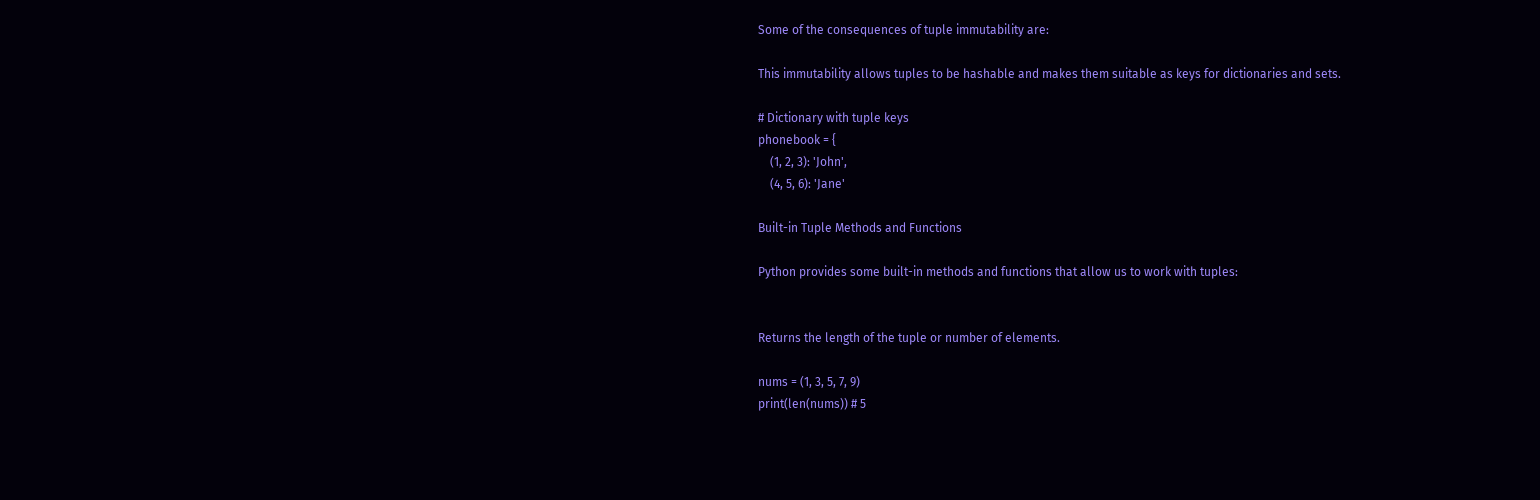Some of the consequences of tuple immutability are:

This immutability allows tuples to be hashable and makes them suitable as keys for dictionaries and sets.

# Dictionary with tuple keys
phonebook = {
    (1, 2, 3): 'John',
    (4, 5, 6): 'Jane'

Built-in Tuple Methods and Functions

Python provides some built-in methods and functions that allow us to work with tuples:


Returns the length of the tuple or number of elements.

nums = (1, 3, 5, 7, 9)
print(len(nums)) # 5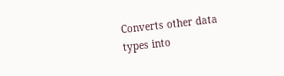Converts other data types into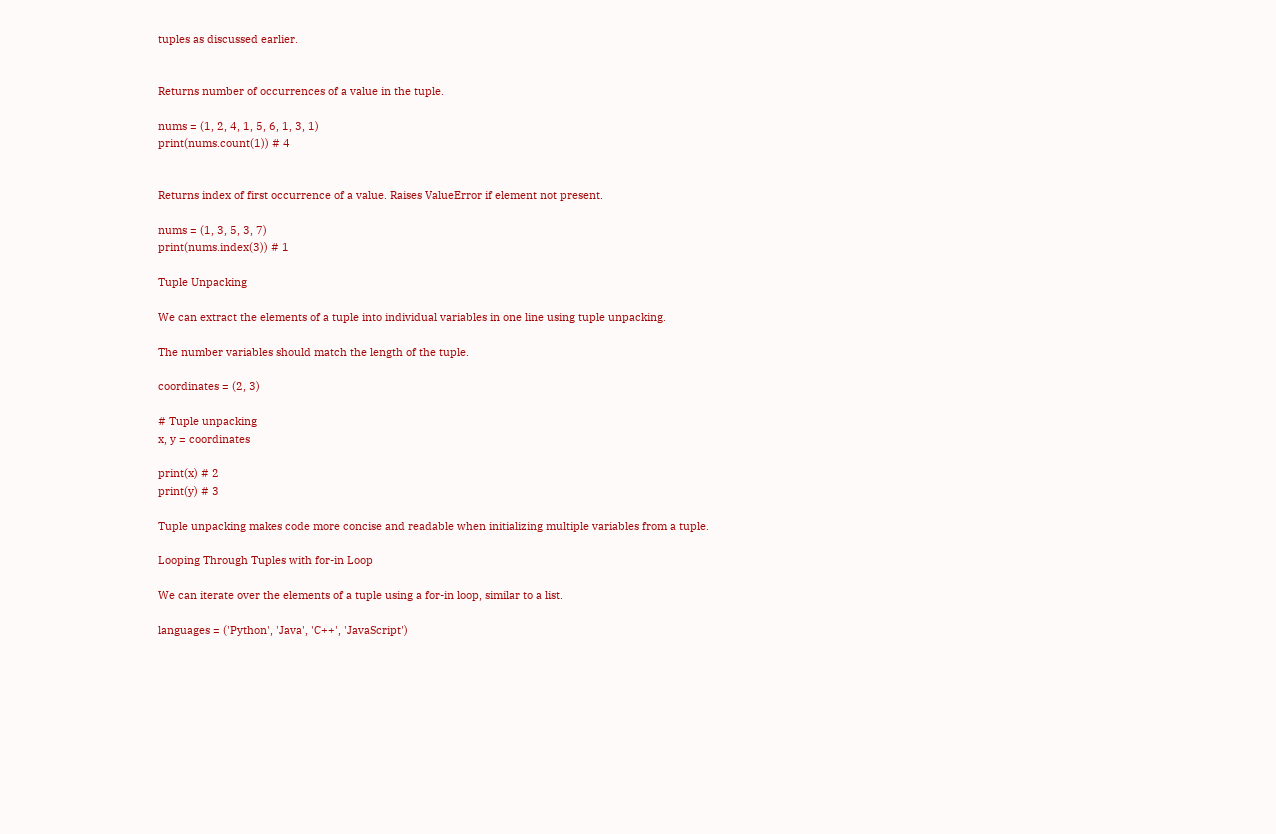tuples as discussed earlier.


Returns number of occurrences of a value in the tuple.

nums = (1, 2, 4, 1, 5, 6, 1, 3, 1)
print(nums.count(1)) # 4


Returns index of first occurrence of a value. Raises ValueError if element not present.

nums = (1, 3, 5, 3, 7)
print(nums.index(3)) # 1

Tuple Unpacking

We can extract the elements of a tuple into individual variables in one line using tuple unpacking.

The number variables should match the length of the tuple.

coordinates = (2, 3)

# Tuple unpacking
x, y = coordinates

print(x) # 2
print(y) # 3

Tuple unpacking makes code more concise and readable when initializing multiple variables from a tuple.

Looping Through Tuples with for-in Loop

We can iterate over the elements of a tuple using a for-in loop, similar to a list.

languages = ('Python', 'Java', 'C++', 'JavaScript')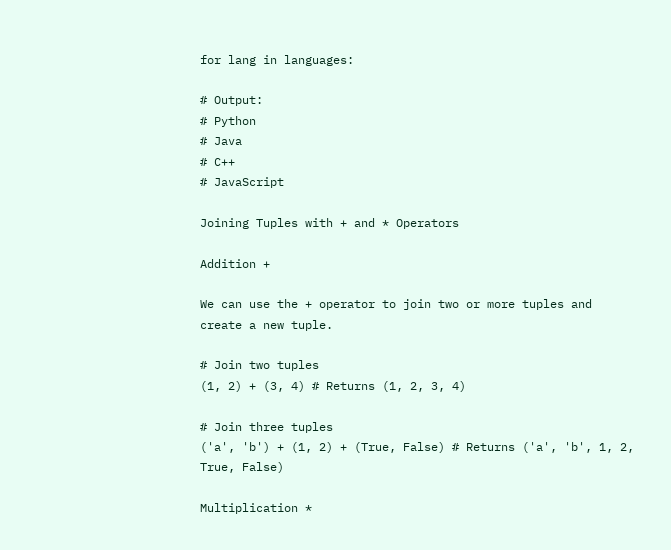for lang in languages:

# Output:
# Python
# Java
# C++
# JavaScript

Joining Tuples with + and * Operators

Addition +

We can use the + operator to join two or more tuples and create a new tuple.

# Join two tuples
(1, 2) + (3, 4) # Returns (1, 2, 3, 4)

# Join three tuples
('a', 'b') + (1, 2) + (True, False) # Returns ('a', 'b', 1, 2, True, False)

Multiplication *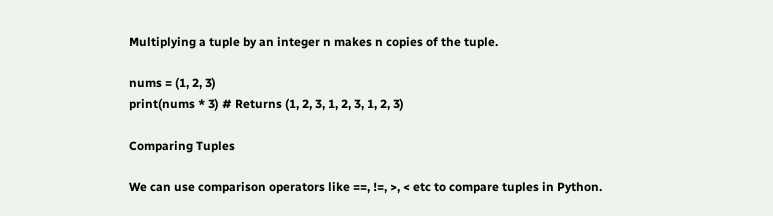Multiplying a tuple by an integer n makes n copies of the tuple.

nums = (1, 2, 3)
print(nums * 3) # Returns (1, 2, 3, 1, 2, 3, 1, 2, 3)

Comparing Tuples

We can use comparison operators like ==, !=, >, < etc to compare tuples in Python.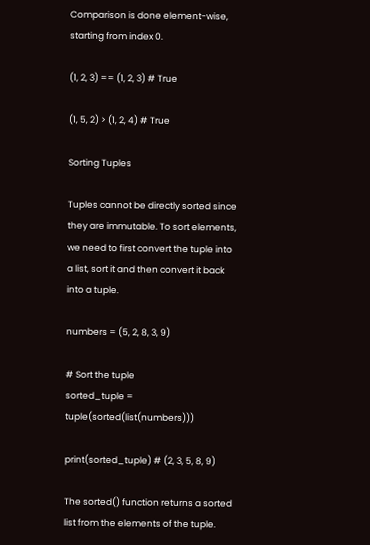Comparison is done element-wise, starting from index 0.

(1, 2, 3) == (1, 2, 3) # True

(1, 5, 2) > (1, 2, 4) # True

Sorting Tuples

Tuples cannot be directly sorted since they are immutable. To sort elements, we need to first convert the tuple into a list, sort it and then convert it back into a tuple.

numbers = (5, 2, 8, 3, 9)

# Sort the tuple
sorted_tuple = tuple(sorted(list(numbers)))

print(sorted_tuple) # (2, 3, 5, 8, 9)

The sorted() function returns a sorted list from the elements of the tuple.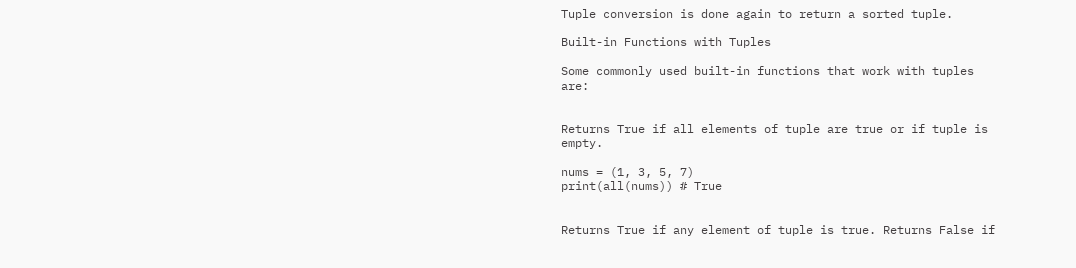Tuple conversion is done again to return a sorted tuple.

Built-in Functions with Tuples

Some commonly used built-in functions that work with tuples are:


Returns True if all elements of tuple are true or if tuple is empty.

nums = (1, 3, 5, 7)
print(all(nums)) # True


Returns True if any element of tuple is true. Returns False if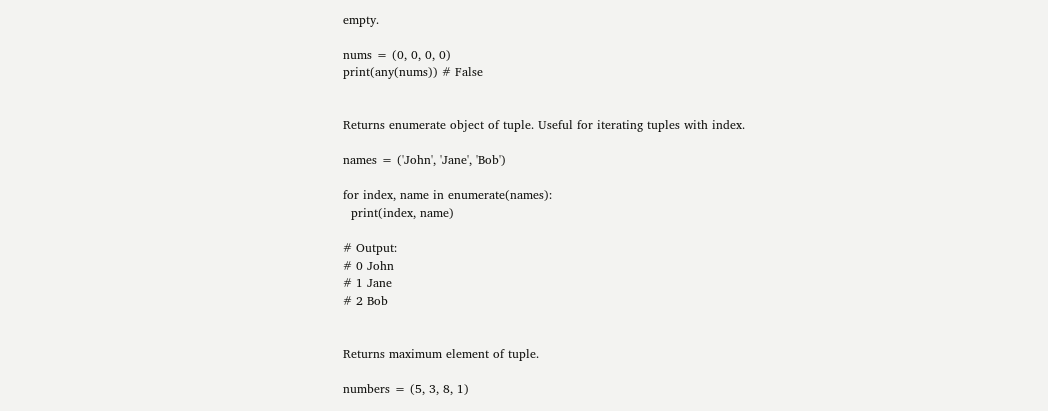empty.

nums = (0, 0, 0, 0)
print(any(nums)) # False


Returns enumerate object of tuple. Useful for iterating tuples with index.

names = ('John', 'Jane', 'Bob')

for index, name in enumerate(names):
  print(index, name)

# Output:
# 0 John
# 1 Jane
# 2 Bob


Returns maximum element of tuple.

numbers = (5, 3, 8, 1)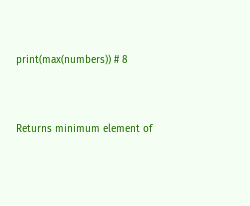print(max(numbers)) # 8


Returns minimum element of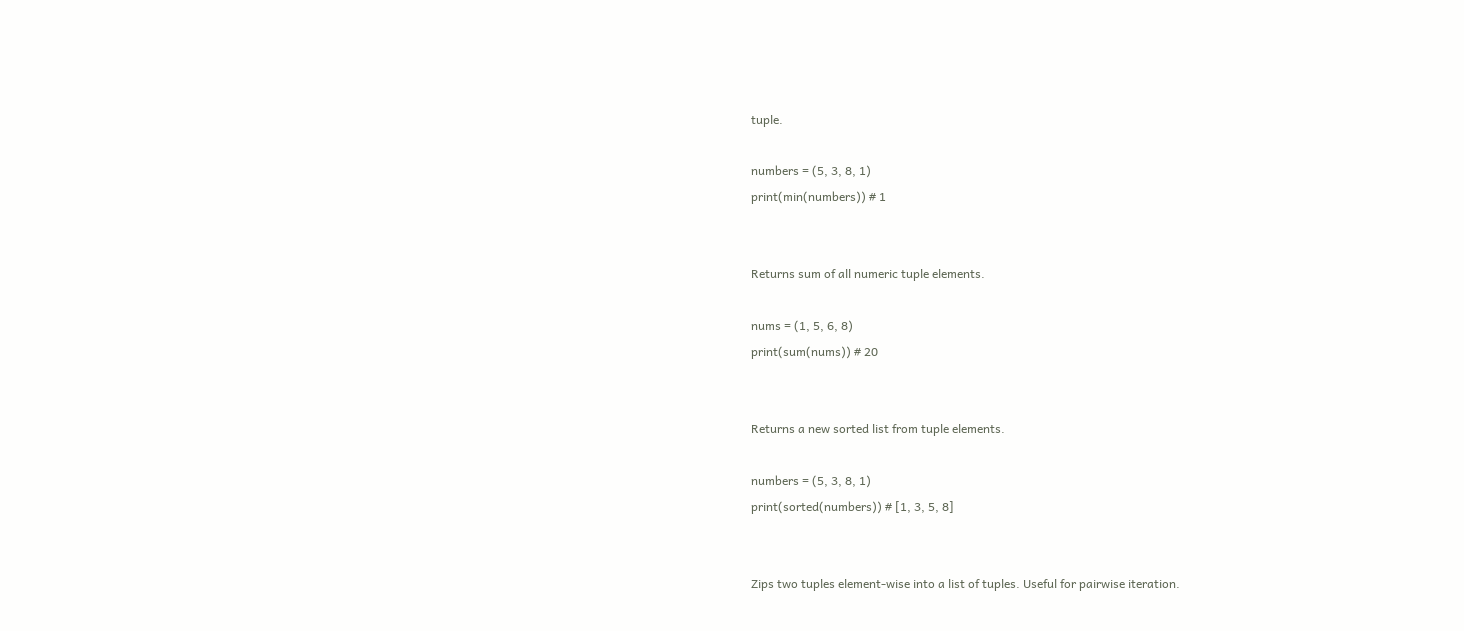tuple.

numbers = (5, 3, 8, 1)
print(min(numbers)) # 1


Returns sum of all numeric tuple elements.

nums = (1, 5, 6, 8)
print(sum(nums)) # 20


Returns a new sorted list from tuple elements.

numbers = (5, 3, 8, 1)
print(sorted(numbers)) # [1, 3, 5, 8]


Zips two tuples element-wise into a list of tuples. Useful for pairwise iteration.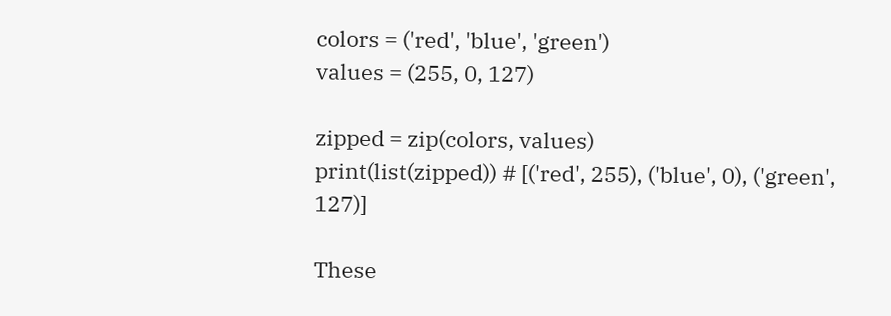colors = ('red', 'blue', 'green')
values = (255, 0, 127)

zipped = zip(colors, values)
print(list(zipped)) # [('red', 255), ('blue', 0), ('green', 127)]

These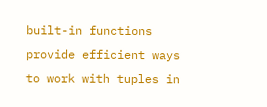built-in functions provide efficient ways to work with tuples in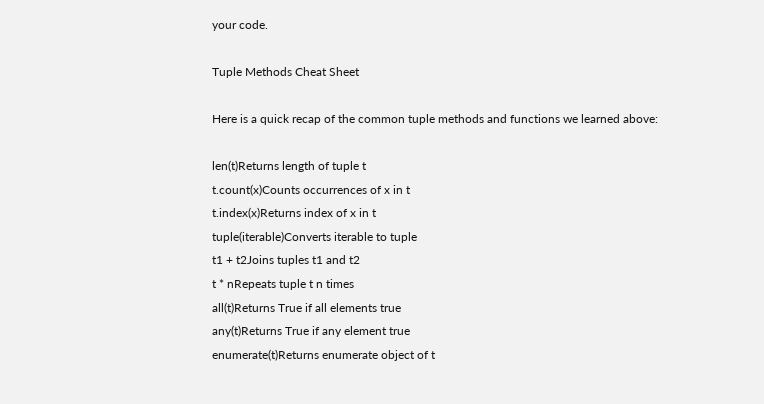your code.

Tuple Methods Cheat Sheet

Here is a quick recap of the common tuple methods and functions we learned above:

len(t)Returns length of tuple t
t.count(x)Counts occurrences of x in t
t.index(x)Returns index of x in t
tuple(iterable)Converts iterable to tuple
t1 + t2Joins tuples t1 and t2
t * nRepeats tuple t n times
all(t)Returns True if all elements true
any(t)Returns True if any element true
enumerate(t)Returns enumerate object of t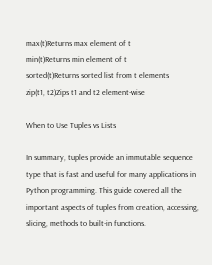max(t)Returns max element of t
min(t)Returns min element of t
sorted(t)Returns sorted list from t elements
zip(t1, t2)Zips t1 and t2 element-wise

When to Use Tuples vs Lists

In summary, tuples provide an immutable sequence type that is fast and useful for many applications in Python programming. This guide covered all the important aspects of tuples from creation, accessing, slicing, methods to built-in functions.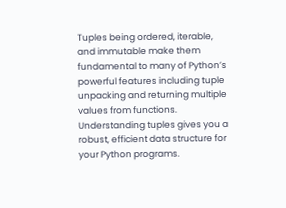Tuples being ordered, iterable, and immutable make them fundamental to many of Python’s powerful features including tuple unpacking and returning multiple values from functions. Understanding tuples gives you a robust, efficient data structure for your Python programs.